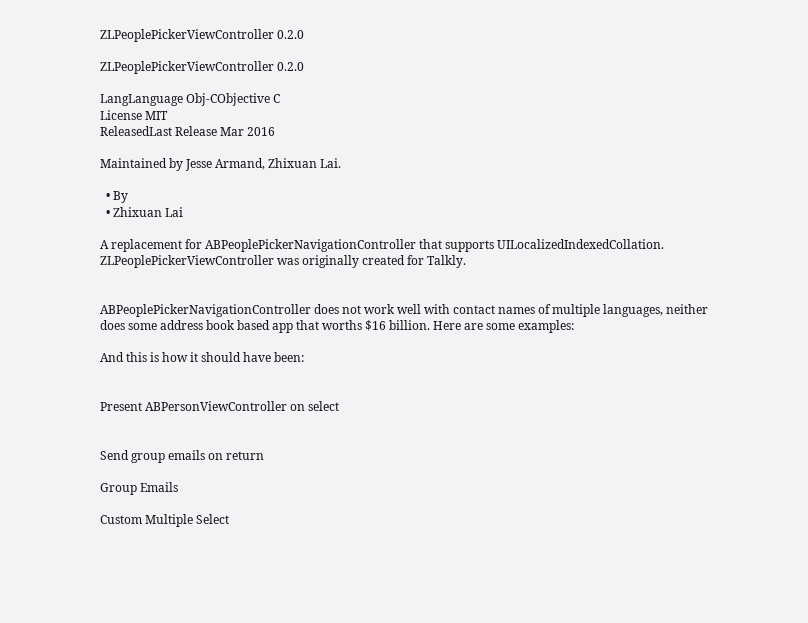ZLPeoplePickerViewController 0.2.0

ZLPeoplePickerViewController 0.2.0

LangLanguage Obj-CObjective C
License MIT
ReleasedLast Release Mar 2016

Maintained by Jesse Armand, Zhixuan Lai.

  • By
  • Zhixuan Lai

A replacement for ABPeoplePickerNavigationController that supports UILocalizedIndexedCollation. ZLPeoplePickerViewController was originally created for Talkly.


ABPeoplePickerNavigationController does not work well with contact names of multiple languages, neither does some address book based app that worths $16 billion. Here are some examples:

And this is how it should have been:


Present ABPersonViewController on select


Send group emails on return

Group Emails

Custom Multiple Select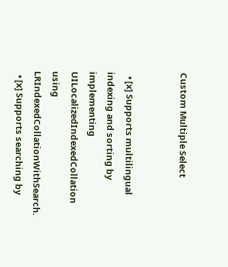Custom Multiple Select


  • [x] Supports multilingual indexing and sorting by implementing UILocalizedIndexedCollation using LRIndexedCollationWithSearch.
  • [x] Supports searching by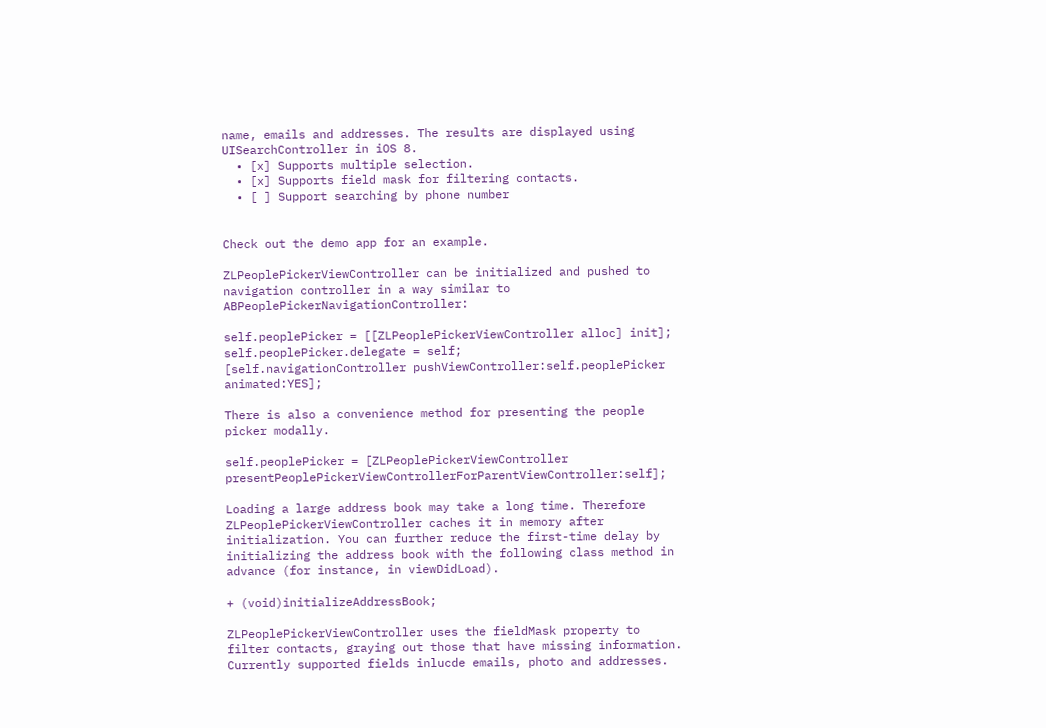name, emails and addresses. The results are displayed using UISearchController in iOS 8.
  • [x] Supports multiple selection.
  • [x] Supports field mask for filtering contacts.
  • [ ] Support searching by phone number


Check out the demo app for an example.

ZLPeoplePickerViewController can be initialized and pushed to navigation controller in a way similar to ABPeoplePickerNavigationController:

self.peoplePicker = [[ZLPeoplePickerViewController alloc] init];
self.peoplePicker.delegate = self;
[self.navigationController pushViewController:self.peoplePicker animated:YES];

There is also a convenience method for presenting the people picker modally.

self.peoplePicker = [ZLPeoplePickerViewController presentPeoplePickerViewControllerForParentViewController:self];

Loading a large address book may take a long time. Therefore ZLPeoplePickerViewController caches it in memory after initialization. You can further reduce the first-time delay by initializing the address book with the following class method in advance (for instance, in viewDidLoad).

+ (void)initializeAddressBook;

ZLPeoplePickerViewController uses the fieldMask property to filter contacts, graying out those that have missing information. Currently supported fields inlucde emails, photo and addresses.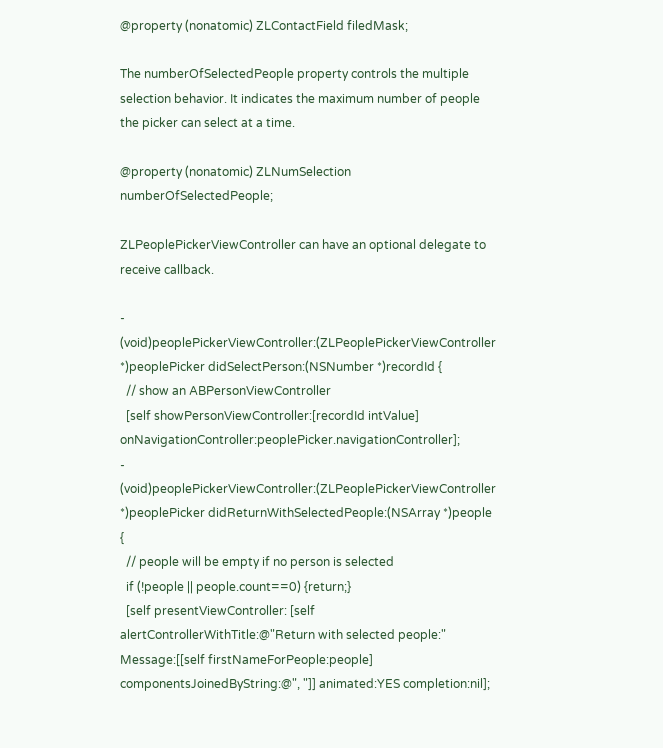@property (nonatomic) ZLContactField filedMask;

The numberOfSelectedPeople property controls the multiple selection behavior. It indicates the maximum number of people the picker can select at a time.

@property (nonatomic) ZLNumSelection numberOfSelectedPeople;

ZLPeoplePickerViewController can have an optional delegate to receive callback.

- (void)peoplePickerViewController:(ZLPeoplePickerViewController *)peoplePicker didSelectPerson:(NSNumber *)recordId {
  // show an ABPersonViewController
  [self showPersonViewController:[recordId intValue] onNavigationController:peoplePicker.navigationController];
- (void)peoplePickerViewController:(ZLPeoplePickerViewController *)peoplePicker didReturnWithSelectedPeople:(NSArray *)people {
  // people will be empty if no person is selected
  if (!people || people.count==0) {return;}
  [self presentViewController: [self alertControllerWithTitle:@"Return with selected people:" Message:[[self firstNameForPeople:people] componentsJoinedByString:@", "]] animated:YES completion:nil];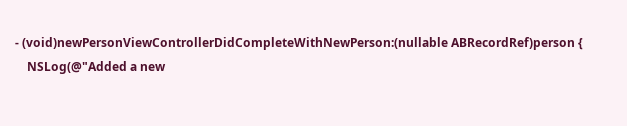- (void)newPersonViewControllerDidCompleteWithNewPerson:(nullable ABRecordRef)person {
    NSLog(@"Added a new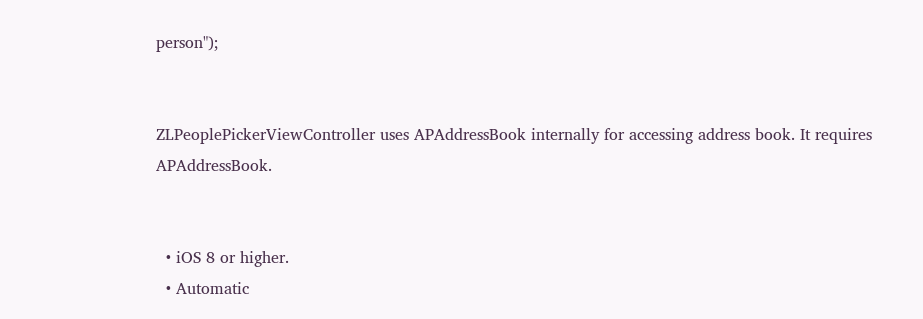person");


ZLPeoplePickerViewController uses APAddressBook internally for accessing address book. It requires APAddressBook.


  • iOS 8 or higher.
  • Automatic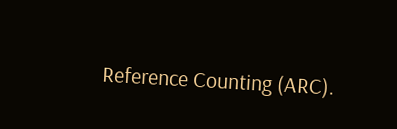Reference Counting (ARC).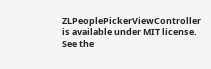ZLPeoplePickerViewController is available under MIT license. See the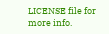LICENSE file for more info.